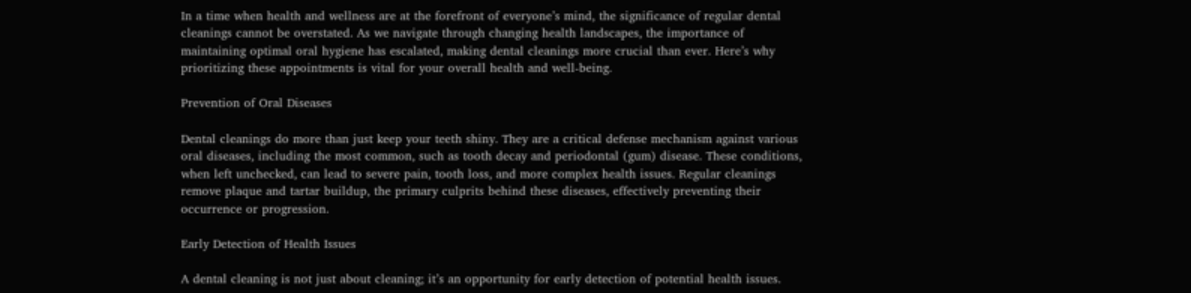In a time when health and wellness are at the forefront of everyone’s mind, the significance of regular dental cleanings cannot be overstated. As we navigate through changing health landscapes, the importance of maintaining optimal oral hygiene has escalated, making dental cleanings more crucial than ever. Here’s why prioritizing these appointments is vital for your overall health and well-being.

Prevention of Oral Diseases

Dental cleanings do more than just keep your teeth shiny. They are a critical defense mechanism against various oral diseases, including the most common, such as tooth decay and periodontal (gum) disease. These conditions, when left unchecked, can lead to severe pain, tooth loss, and more complex health issues. Regular cleanings remove plaque and tartar buildup, the primary culprits behind these diseases, effectively preventing their occurrence or progression.

Early Detection of Health Issues

A dental cleaning is not just about cleaning; it’s an opportunity for early detection of potential health issues.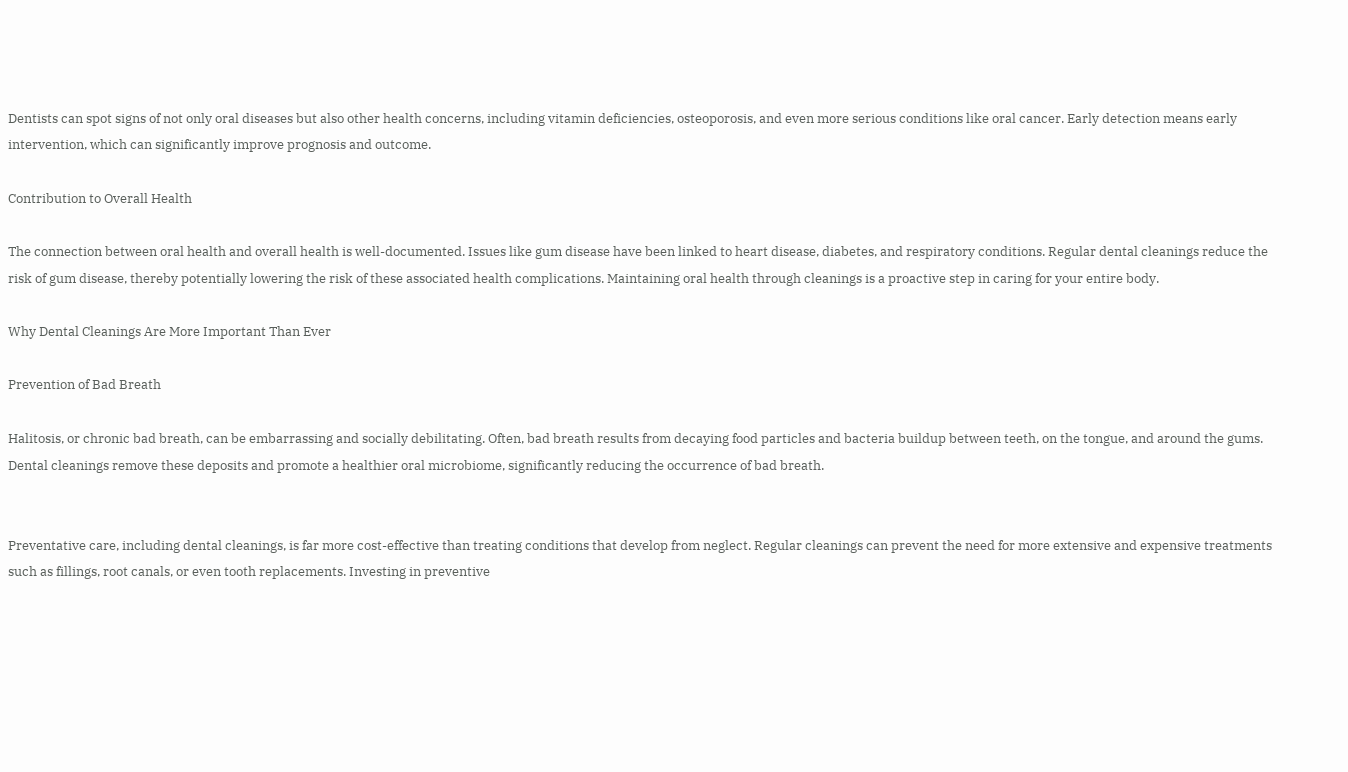Dentists can spot signs of not only oral diseases but also other health concerns, including vitamin deficiencies, osteoporosis, and even more serious conditions like oral cancer. Early detection means early intervention, which can significantly improve prognosis and outcome.

Contribution to Overall Health

The connection between oral health and overall health is well-documented. Issues like gum disease have been linked to heart disease, diabetes, and respiratory conditions. Regular dental cleanings reduce the risk of gum disease, thereby potentially lowering the risk of these associated health complications. Maintaining oral health through cleanings is a proactive step in caring for your entire body.

Why Dental Cleanings Are More Important Than Ever

Prevention of Bad Breath

Halitosis, or chronic bad breath, can be embarrassing and socially debilitating. Often, bad breath results from decaying food particles and bacteria buildup between teeth, on the tongue, and around the gums. Dental cleanings remove these deposits and promote a healthier oral microbiome, significantly reducing the occurrence of bad breath.


Preventative care, including dental cleanings, is far more cost-effective than treating conditions that develop from neglect. Regular cleanings can prevent the need for more extensive and expensive treatments such as fillings, root canals, or even tooth replacements. Investing in preventive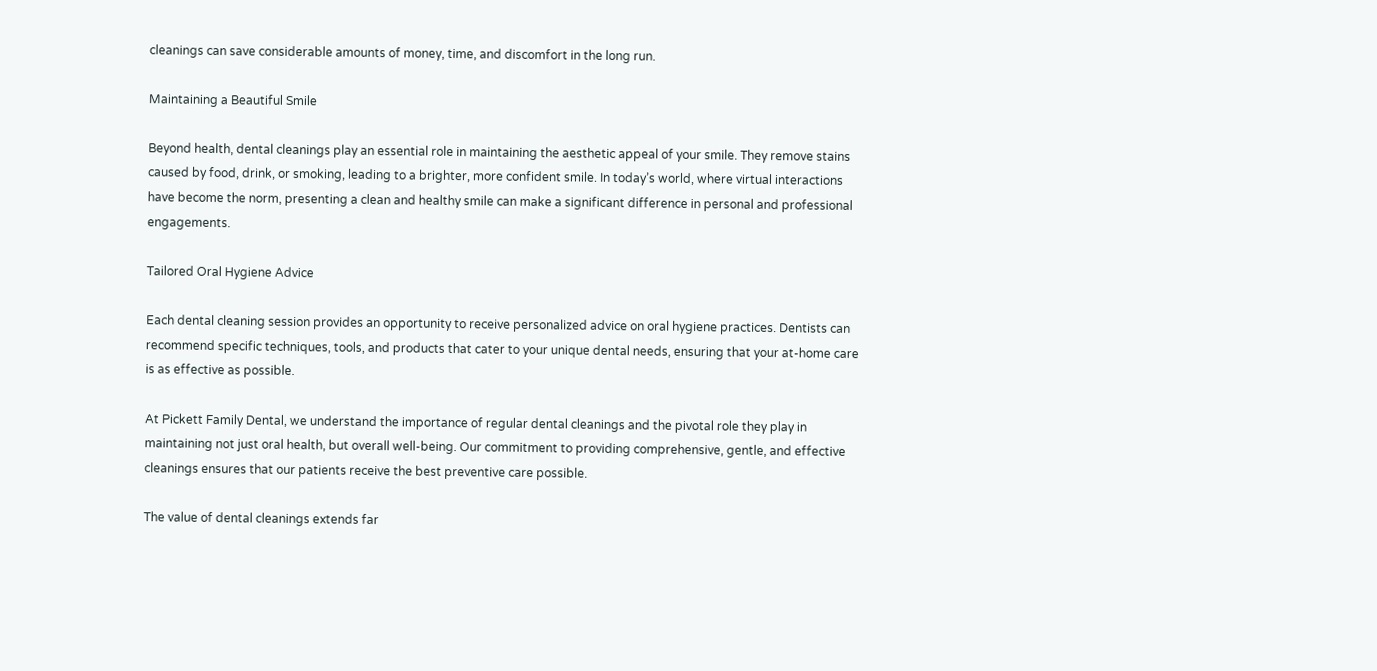cleanings can save considerable amounts of money, time, and discomfort in the long run.

Maintaining a Beautiful Smile

Beyond health, dental cleanings play an essential role in maintaining the aesthetic appeal of your smile. They remove stains caused by food, drink, or smoking, leading to a brighter, more confident smile. In today’s world, where virtual interactions have become the norm, presenting a clean and healthy smile can make a significant difference in personal and professional engagements.

Tailored Oral Hygiene Advice

Each dental cleaning session provides an opportunity to receive personalized advice on oral hygiene practices. Dentists can recommend specific techniques, tools, and products that cater to your unique dental needs, ensuring that your at-home care is as effective as possible.

At Pickett Family Dental, we understand the importance of regular dental cleanings and the pivotal role they play in maintaining not just oral health, but overall well-being. Our commitment to providing comprehensive, gentle, and effective cleanings ensures that our patients receive the best preventive care possible.

The value of dental cleanings extends far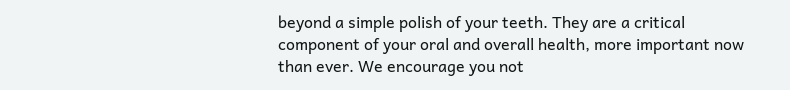beyond a simple polish of your teeth. They are a critical component of your oral and overall health, more important now than ever. We encourage you not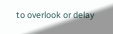to overlook or delay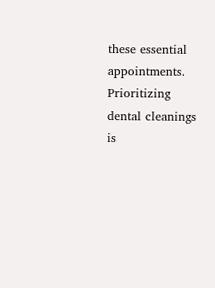these essential appointments. Prioritizing dental cleanings is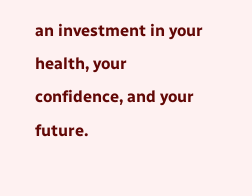an investment in your health, your confidence, and your future.